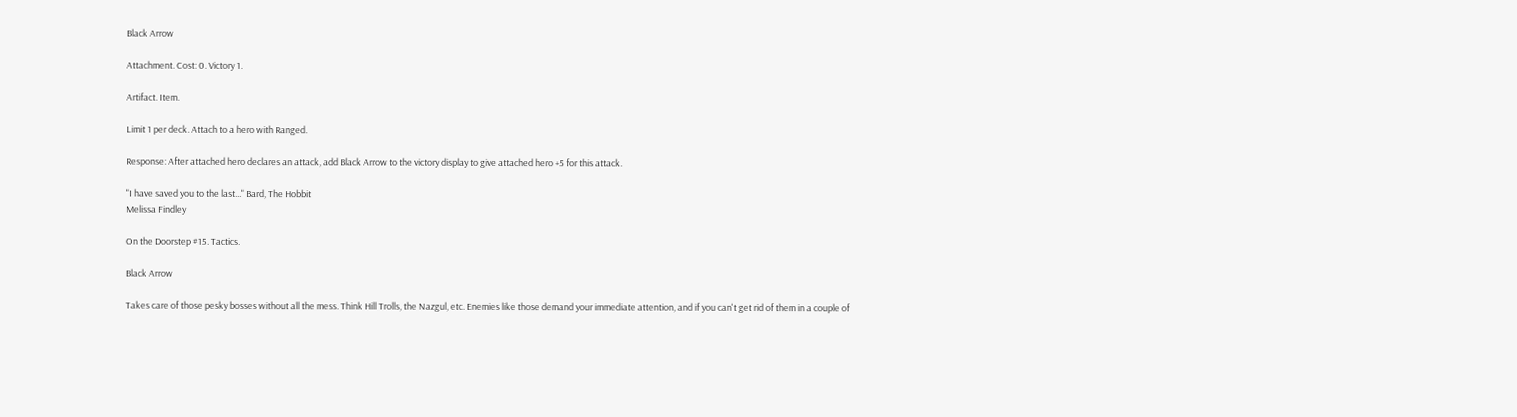Black Arrow

Attachment. Cost: 0. Victory 1.

Artifact. Item.

Limit 1 per deck. Attach to a hero with Ranged.

Response: After attached hero declares an attack, add Black Arrow to the victory display to give attached hero +5 for this attack.

"I have saved you to the last..." Bard, The Hobbit
Melissa Findley

On the Doorstep #15. Tactics.

Black Arrow

Takes care of those pesky bosses without all the mess. Think Hill Trolls, the Nazgul, etc. Enemies like those demand your immediate attention, and if you can't get rid of them in a couple of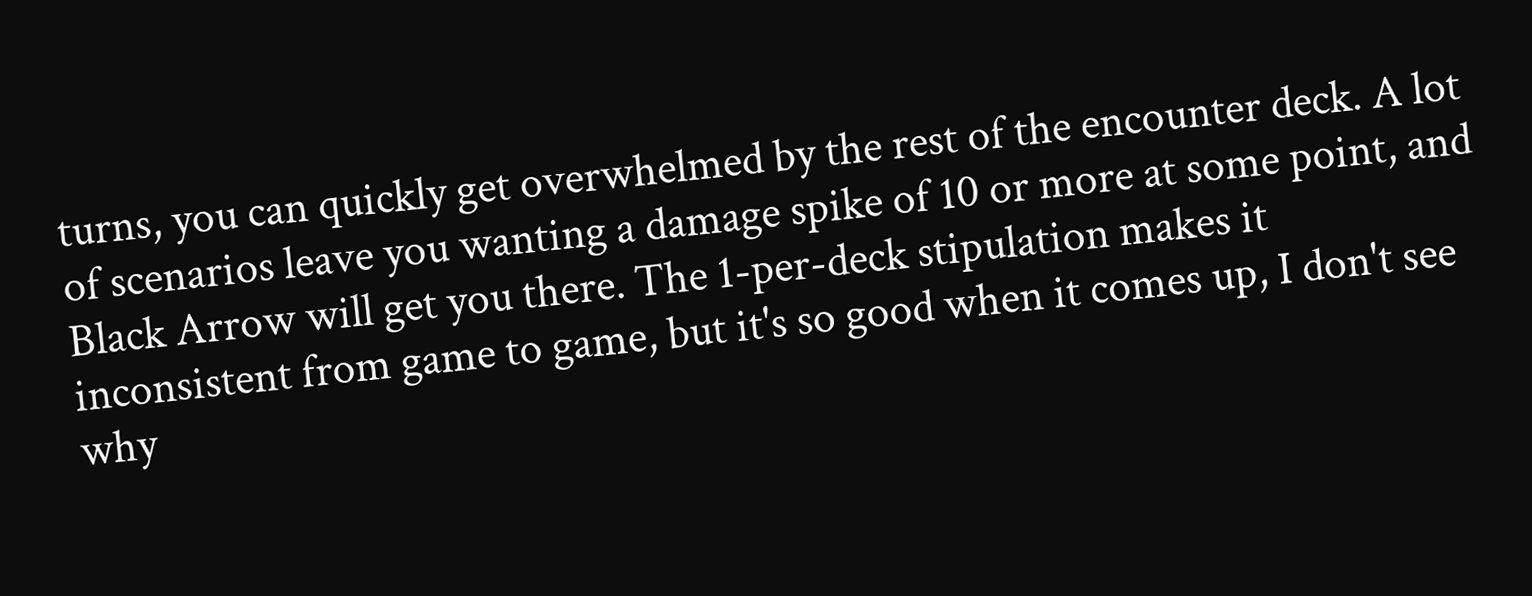turns, you can quickly get overwhelmed by the rest of the encounter deck. A lot of scenarios leave you wanting a damage spike of 10 or more at some point, and Black Arrow will get you there. The 1-per-deck stipulation makes it inconsistent from game to game, but it's so good when it comes up, I don't see why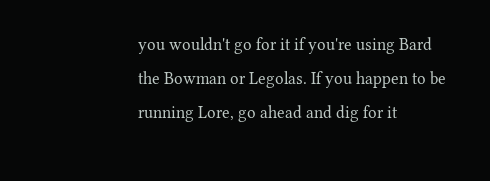you wouldn't go for it if you're using Bard the Bowman or Legolas. If you happen to be running Lore, go ahead and dig for it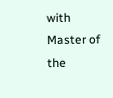with Master of the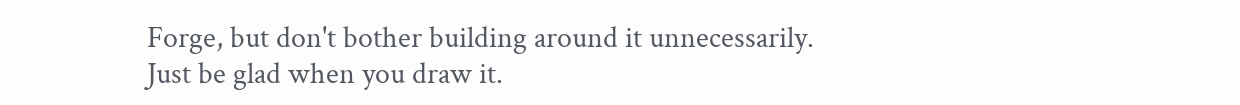Forge, but don't bother building around it unnecessarily. Just be glad when you draw it.